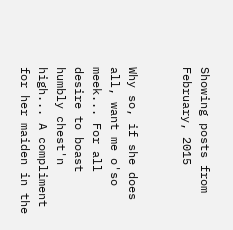Showing posts from February, 2015


Why so, if she does all, want me o'so meek... For all desire to boast humbly chest'n high... A compliment for her maiden in the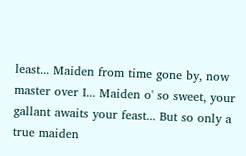least... Maiden from time gone by, now master over I... Maiden o' so sweet, your gallant awaits your feast... But so only a true maiden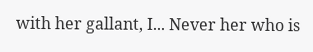with her gallant, I... Never her who is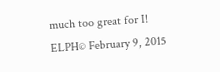much too great for I! ELPH© February 9, 2015